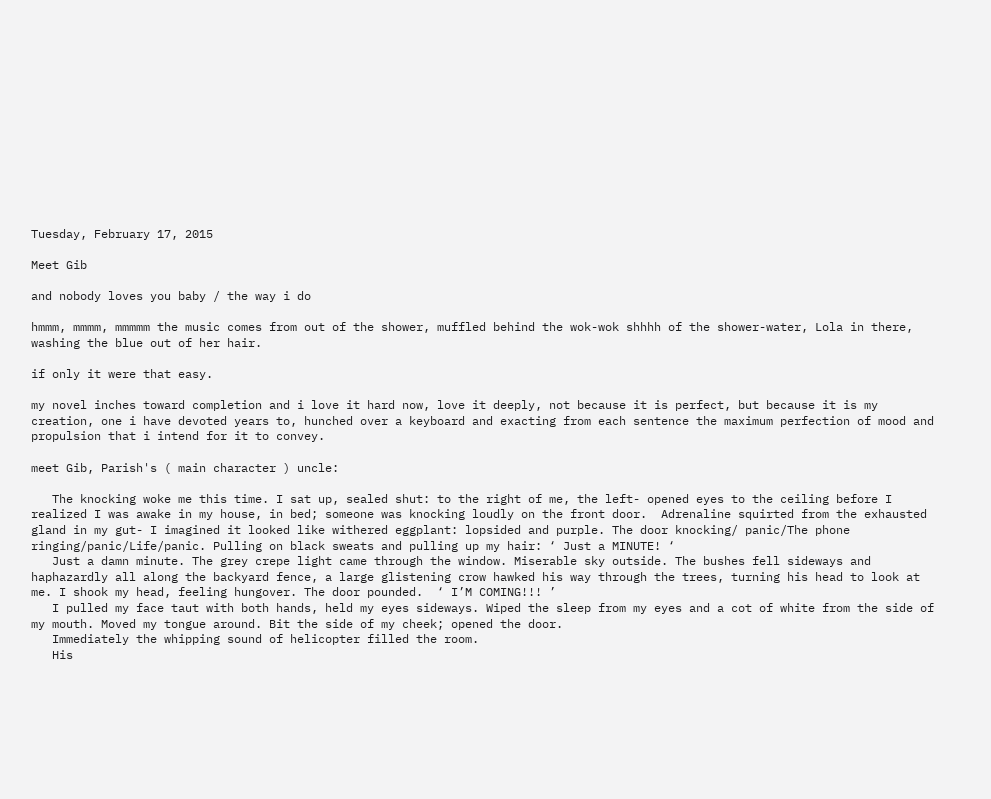Tuesday, February 17, 2015

Meet Gib

and nobody loves you baby / the way i do

hmmm, mmmm, mmmmm the music comes from out of the shower, muffled behind the wok-wok shhhh of the shower-water, Lola in there, washing the blue out of her hair.

if only it were that easy.

my novel inches toward completion and i love it hard now, love it deeply, not because it is perfect, but because it is my creation, one i have devoted years to, hunched over a keyboard and exacting from each sentence the maximum perfection of mood and propulsion that i intend for it to convey.

meet Gib, Parish's ( main character ) uncle:

   The knocking woke me this time. I sat up, sealed shut: to the right of me, the left- opened eyes to the ceiling before I realized I was awake in my house, in bed; someone was knocking loudly on the front door.  Adrenaline squirted from the exhausted gland in my gut- I imagined it looked like withered eggplant: lopsided and purple. The door knocking/ panic/The phone ringing/panic/Life/panic. Pulling on black sweats and pulling up my hair: ‘ Just a MINUTE! ‘
   Just a damn minute. The grey crepe light came through the window. Miserable sky outside. The bushes fell sideways and haphazardly all along the backyard fence, a large glistening crow hawked his way through the trees, turning his head to look at me. I shook my head, feeling hungover. The door pounded.  ‘ I’M COMING!!! ’
   I pulled my face taut with both hands, held my eyes sideways. Wiped the sleep from my eyes and a cot of white from the side of my mouth. Moved my tongue around. Bit the side of my cheek; opened the door.
   Immediately the whipping sound of helicopter filled the room.
   His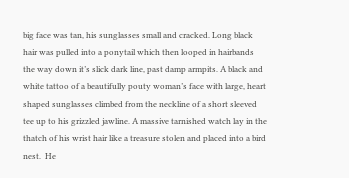big face was tan, his sunglasses small and cracked. Long black hair was pulled into a ponytail which then looped in hairbands the way down it’s slick dark line, past damp armpits. A black and white tattoo of a beautifully pouty woman’s face with large, heart shaped sunglasses climbed from the neckline of a short sleeved tee up to his grizzled jawline. A massive tarnished watch lay in the thatch of his wrist hair like a treasure stolen and placed into a bird nest.  He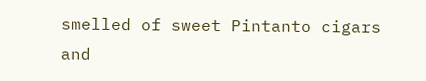smelled of sweet Pintanto cigars and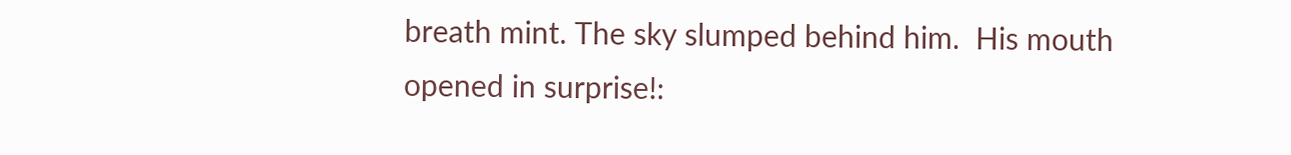breath mint. The sky slumped behind him.  His mouth opened in surprise!: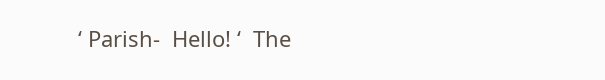‘ Parish-  Hello! ‘  The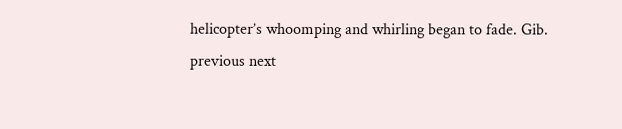helicopter’s whoomping and whirling began to fade. Gib.
previous next